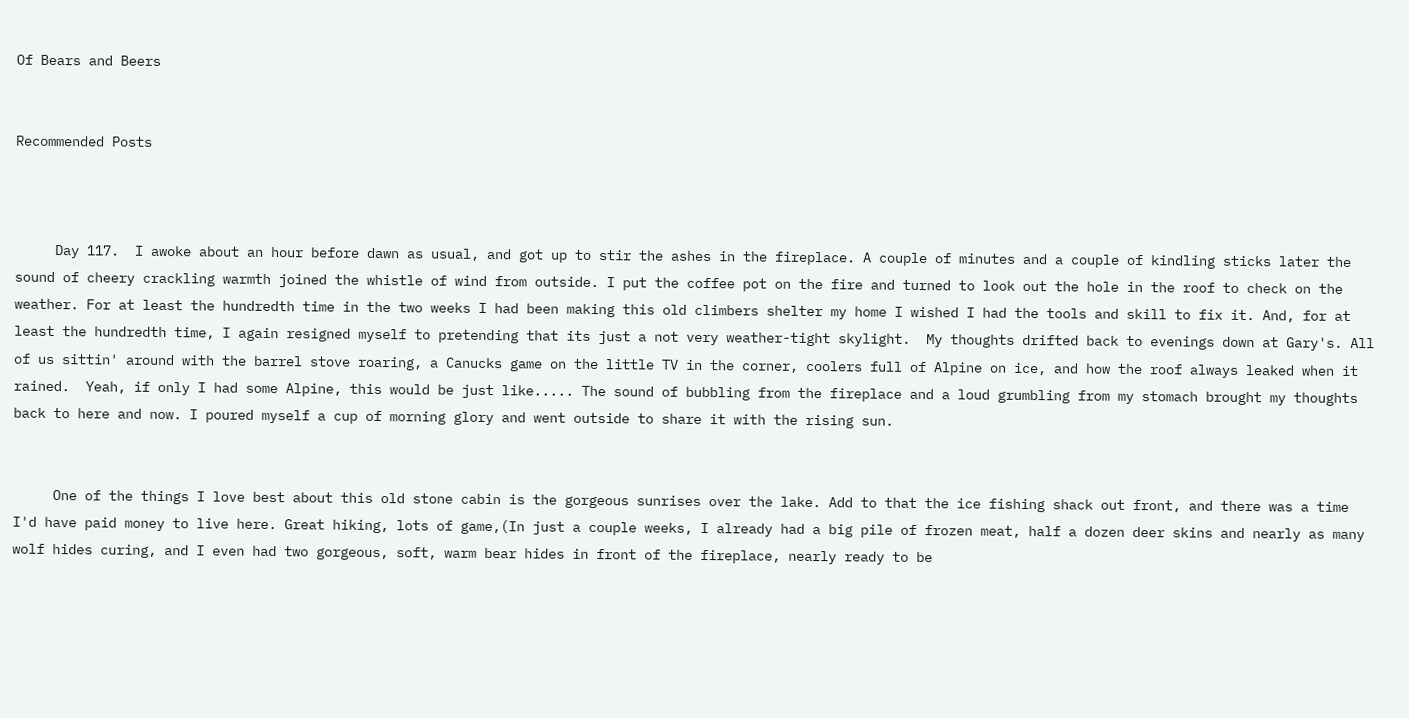Of Bears and Beers


Recommended Posts



     Day 117.  I awoke about an hour before dawn as usual, and got up to stir the ashes in the fireplace. A couple of minutes and a couple of kindling sticks later the sound of cheery crackling warmth joined the whistle of wind from outside. I put the coffee pot on the fire and turned to look out the hole in the roof to check on the weather. For at least the hundredth time in the two weeks I had been making this old climbers shelter my home I wished I had the tools and skill to fix it. And, for at least the hundredth time, I again resigned myself to pretending that its just a not very weather-tight skylight.  My thoughts drifted back to evenings down at Gary's. All of us sittin' around with the barrel stove roaring, a Canucks game on the little TV in the corner, coolers full of Alpine on ice, and how the roof always leaked when it rained.  Yeah, if only I had some Alpine, this would be just like..... The sound of bubbling from the fireplace and a loud grumbling from my stomach brought my thoughts back to here and now. I poured myself a cup of morning glory and went outside to share it with the rising sun.


     One of the things I love best about this old stone cabin is the gorgeous sunrises over the lake. Add to that the ice fishing shack out front, and there was a time I'd have paid money to live here. Great hiking, lots of game,(In just a couple weeks, I already had a big pile of frozen meat, half a dozen deer skins and nearly as many wolf hides curing, and I even had two gorgeous, soft, warm bear hides in front of the fireplace, nearly ready to be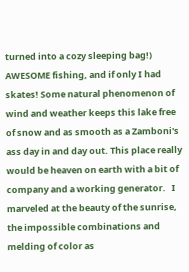turned into a cozy sleeping bag!)   AWESOME fishing, and if only I had skates! Some natural phenomenon of wind and weather keeps this lake free of snow and as smooth as a Zamboni's ass day in and day out. This place really would be heaven on earth with a bit of company and a working generator.   I marveled at the beauty of the sunrise, the impossible combinations and melding of color as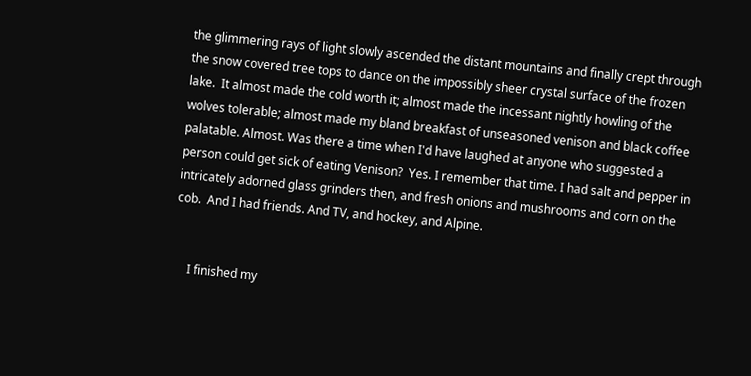the glimmering rays of light slowly ascended the distant mountains and finally crept through the snow covered tree tops to dance on the impossibly sheer crystal surface of the frozen lake.  It almost made the cold worth it; almost made the incessant nightly howling of the wolves tolerable; almost made my bland breakfast of unseasoned venison and black coffee palatable. Almost. Was there a time when I'd have laughed at anyone who suggested a person could get sick of eating Venison?  Yes. I remember that time. I had salt and pepper in intricately adorned glass grinders then, and fresh onions and mushrooms and corn on the cob.  And I had friends. And TV, and hockey, and Alpine.


     I finished my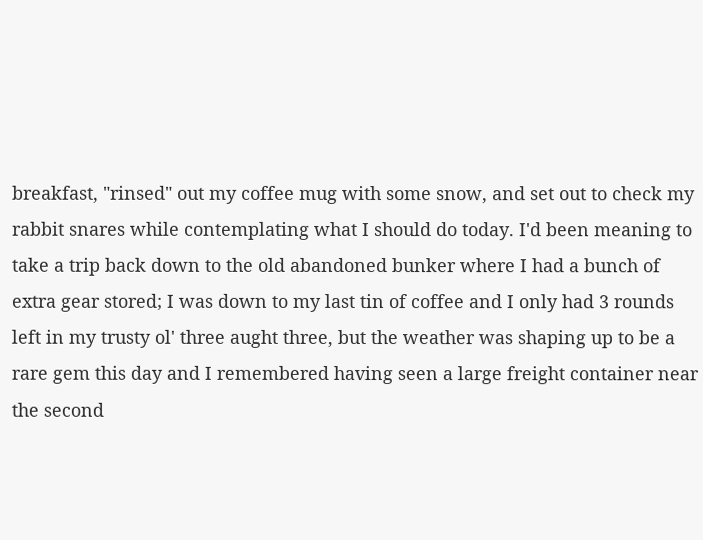breakfast, "rinsed" out my coffee mug with some snow, and set out to check my rabbit snares while contemplating what I should do today. I'd been meaning to take a trip back down to the old abandoned bunker where I had a bunch of extra gear stored; I was down to my last tin of coffee and I only had 3 rounds left in my trusty ol' three aught three, but the weather was shaping up to be a rare gem this day and I remembered having seen a large freight container near the second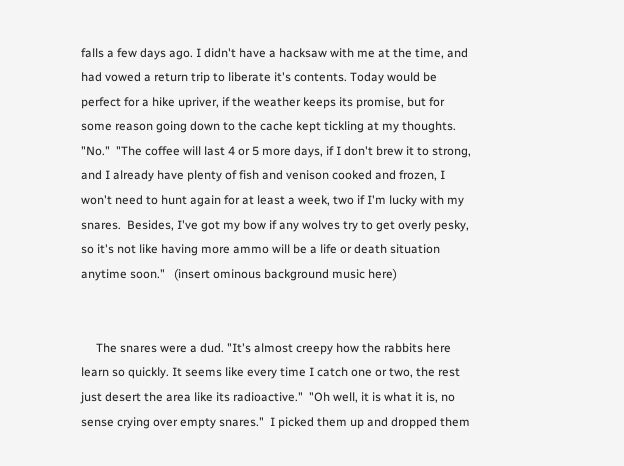falls a few days ago. I didn't have a hacksaw with me at the time, and had vowed a return trip to liberate it's contents. Today would be perfect for a hike upriver, if the weather keeps its promise, but for some reason going down to the cache kept tickling at my thoughts.  "No."  "The coffee will last 4 or 5 more days, if I don't brew it to strong, and I already have plenty of fish and venison cooked and frozen, I won't need to hunt again for at least a week, two if I'm lucky with my snares.  Besides, I've got my bow if any wolves try to get overly pesky, so it's not like having more ammo will be a life or death situation anytime soon."   (insert ominous background music here)


     The snares were a dud. "It's almost creepy how the rabbits here learn so quickly. It seems like every time I catch one or two, the rest just desert the area like its radioactive."  "Oh well, it is what it is, no sense crying over empty snares."  I picked them up and dropped them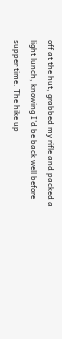off at the hut, grabbed my rifle and packed a light lunch, knowing I'd be back well before supper time. The hike up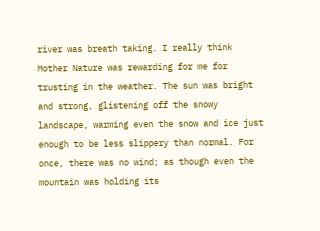river was breath taking. I really think Mother Nature was rewarding for me for trusting in the weather. The sun was bright and strong, glistening off the snowy landscape, warming even the snow and ice just enough to be less slippery than normal. For once, there was no wind; as though even the mountain was holding its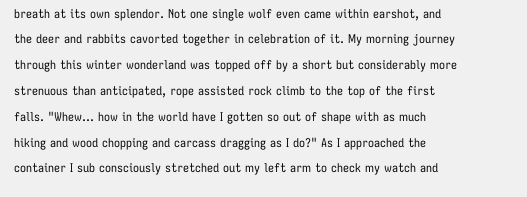breath at its own splendor. Not one single wolf even came within earshot, and the deer and rabbits cavorted together in celebration of it. My morning journey through this winter wonderland was topped off by a short but considerably more strenuous than anticipated, rope assisted rock climb to the top of the first falls. "Whew... how in the world have I gotten so out of shape with as much hiking and wood chopping and carcass dragging as I do?" As I approached the container I sub consciously stretched out my left arm to check my watch and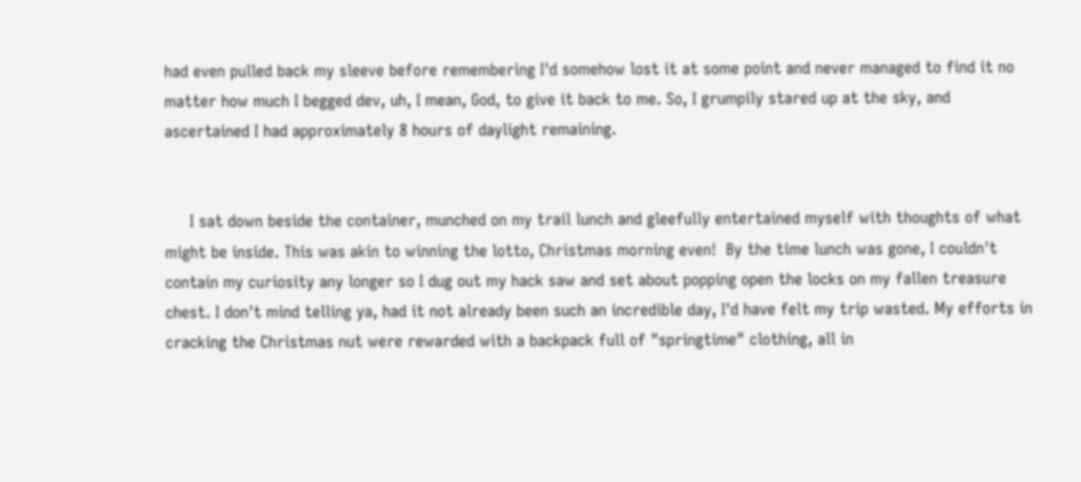had even pulled back my sleeve before remembering I'd somehow lost it at some point and never managed to find it no matter how much I begged dev, uh, I mean, God, to give it back to me. So, I grumpily stared up at the sky, and ascertained I had approximately 8 hours of daylight remaining.


     I sat down beside the container, munched on my trail lunch and gleefully entertained myself with thoughts of what might be inside. This was akin to winning the lotto, Christmas morning even!  By the time lunch was gone, I couldn't contain my curiosity any longer so I dug out my hack saw and set about popping open the locks on my fallen treasure chest. I don't mind telling ya, had it not already been such an incredible day, I'd have felt my trip wasted. My efforts in cracking the Christmas nut were rewarded with a backpack full of "springtime" clothing, all in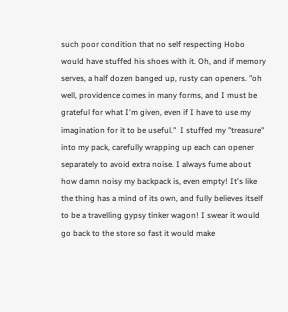such poor condition that no self respecting Hobo would have stuffed his shoes with it. Oh, and if memory serves, a half dozen banged up, rusty can openers. "oh well, providence comes in many forms, and I must be grateful for what I'm given, even if I have to use my imagination for it to be useful."  I stuffed my "treasure" into my pack, carefully wrapping up each can opener separately to avoid extra noise. I always fume about how damn noisy my backpack is, even empty! It's like the thing has a mind of its own, and fully believes itself to be a travelling gypsy tinker wagon! I swear it would go back to the store so fast it would make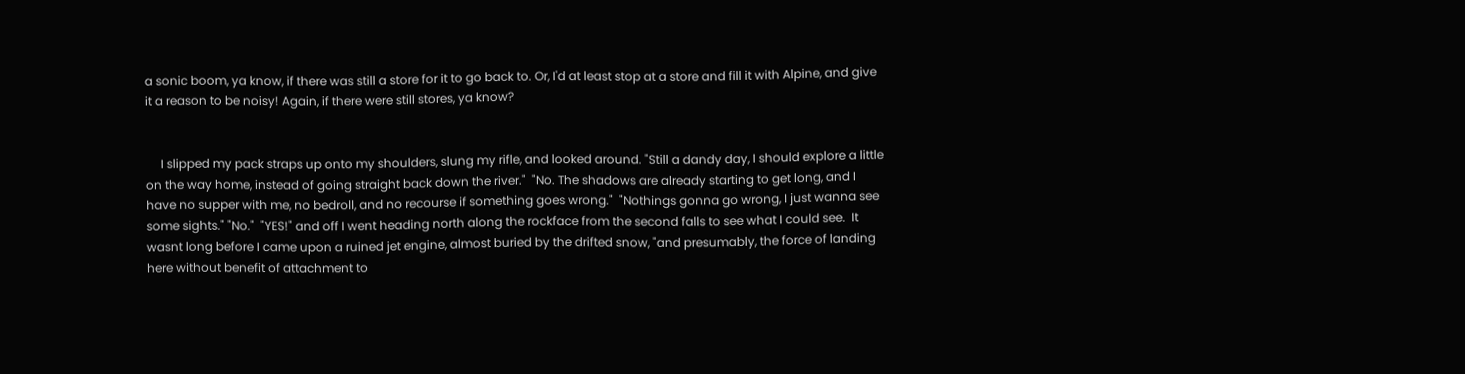a sonic boom, ya know, if there was still a store for it to go back to. Or, I'd at least stop at a store and fill it with Alpine, and give it a reason to be noisy! Again, if there were still stores, ya know?


     I slipped my pack straps up onto my shoulders, slung my rifle, and looked around. "Still a dandy day, I should explore a little on the way home, instead of going straight back down the river."  "No. The shadows are already starting to get long, and I have no supper with me, no bedroll, and no recourse if something goes wrong."  "Nothings gonna go wrong, I just wanna see some sights." "No."  "YES!" and off I went heading north along the rockface from the second falls to see what I could see.  It wasnt long before I came upon a ruined jet engine, almost buried by the drifted snow, "and presumably, the force of landing here without benefit of attachment to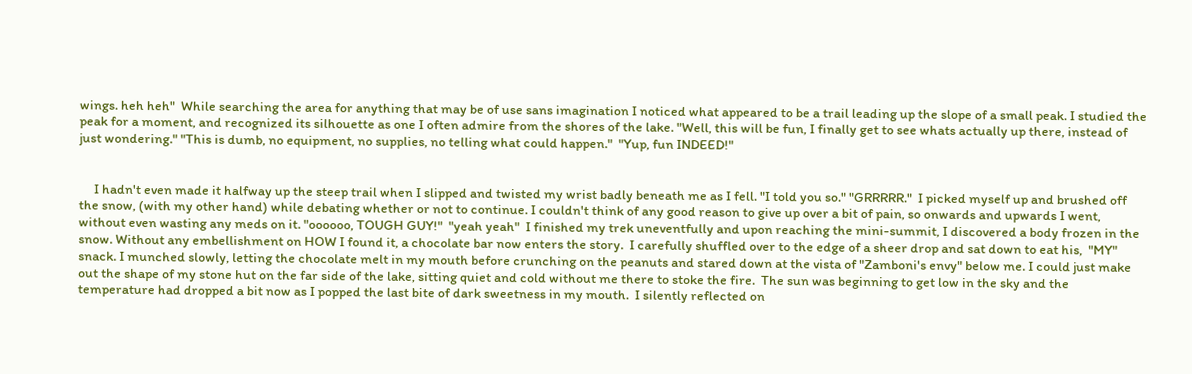wings. heh heh"  While searching the area for anything that may be of use sans imagination I noticed what appeared to be a trail leading up the slope of a small peak. I studied the peak for a moment, and recognized its silhouette as one I often admire from the shores of the lake. "Well, this will be fun, I finally get to see whats actually up there, instead of just wondering." "This is dumb, no equipment, no supplies, no telling what could happen."  "Yup, fun INDEED!"


     I hadn't even made it halfway up the steep trail when I slipped and twisted my wrist badly beneath me as I fell. "I told you so." "GRRRRR."  I picked myself up and brushed off the snow, (with my other hand) while debating whether or not to continue. I couldn't think of any good reason to give up over a bit of pain, so onwards and upwards I went, without even wasting any meds on it. "oooooo, TOUGH GUY!"  "yeah yeah"  I finished my trek uneventfully and upon reaching the mini-summit, I discovered a body frozen in the snow. Without any embellishment on HOW I found it, a chocolate bar now enters the story.  I carefully shuffled over to the edge of a sheer drop and sat down to eat his,  "MY" snack. I munched slowly, letting the chocolate melt in my mouth before crunching on the peanuts and stared down at the vista of "Zamboni's envy" below me. I could just make out the shape of my stone hut on the far side of the lake, sitting quiet and cold without me there to stoke the fire.  The sun was beginning to get low in the sky and the temperature had dropped a bit now as I popped the last bite of dark sweetness in my mouth.  I silently reflected on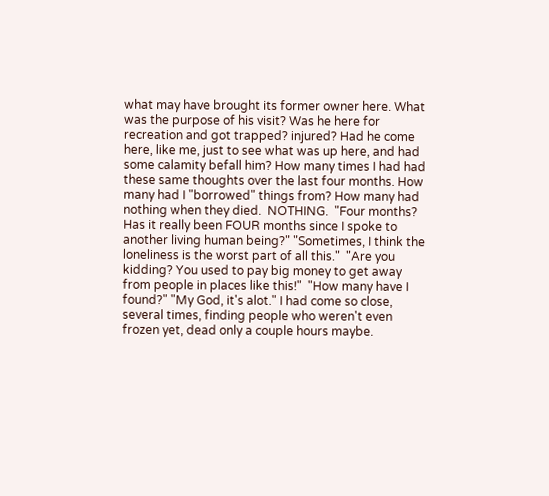what may have brought its former owner here. What was the purpose of his visit? Was he here for recreation and got trapped? injured? Had he come here, like me, just to see what was up here, and had some calamity befall him? How many times I had had these same thoughts over the last four months. How many had I "borrowed" things from? How many had nothing when they died.  NOTHING.  "Four months? Has it really been FOUR months since I spoke to another living human being?" "Sometimes, I think the loneliness is the worst part of all this."  "Are you kidding? You used to pay big money to get away from people in places like this!"  "How many have I found?" "My God, it's alot." I had come so close, several times, finding people who weren't even frozen yet, dead only a couple hours maybe.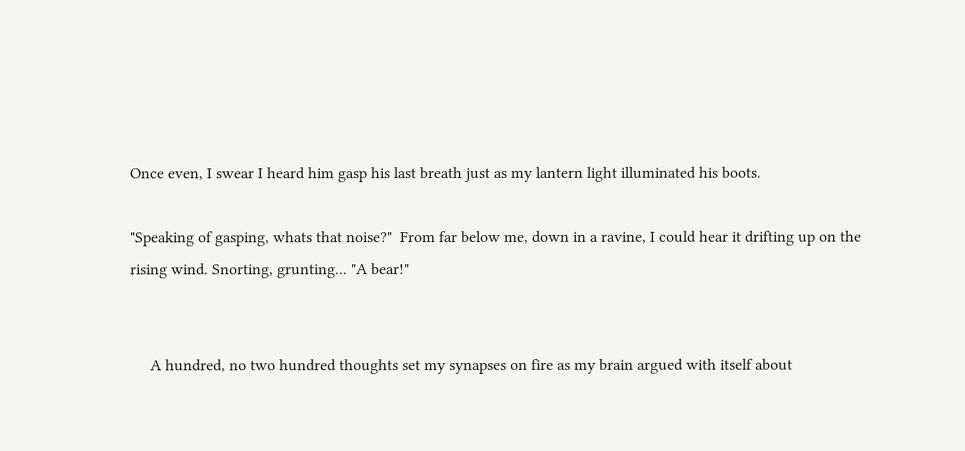Once even, I swear I heard him gasp his last breath just as my lantern light illuminated his boots.

"Speaking of gasping, whats that noise?"  From far below me, down in a ravine, I could hear it drifting up on the rising wind. Snorting, grunting... "A bear!"


     A hundred, no two hundred thoughts set my synapses on fire as my brain argued with itself about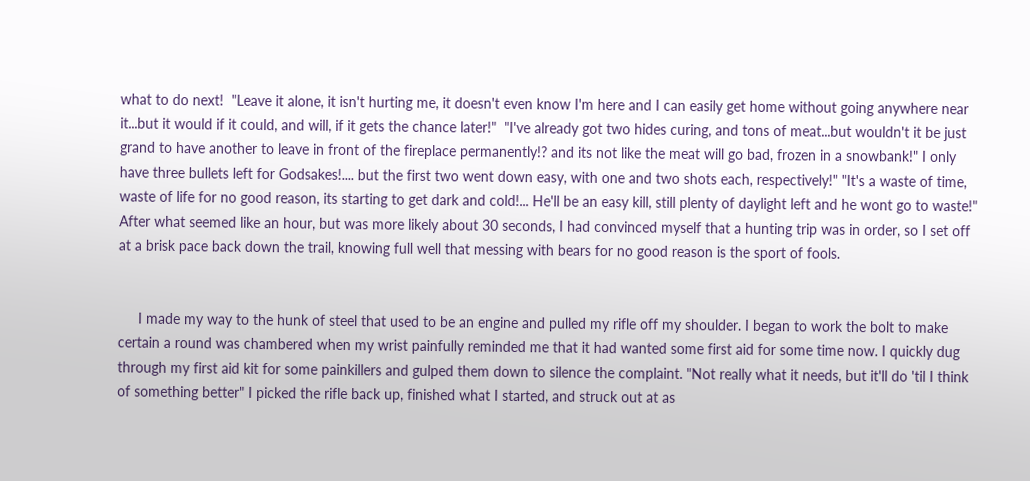what to do next!  "Leave it alone, it isn't hurting me, it doesn't even know I'm here and I can easily get home without going anywhere near it...but it would if it could, and will, if it gets the chance later!"  "I've already got two hides curing, and tons of meat...but wouldn't it be just grand to have another to leave in front of the fireplace permanently!? and its not like the meat will go bad, frozen in a snowbank!" I only have three bullets left for Godsakes!.... but the first two went down easy, with one and two shots each, respectively!" "It's a waste of time, waste of life for no good reason, its starting to get dark and cold!... He'll be an easy kill, still plenty of daylight left and he wont go to waste!"  After what seemed like an hour, but was more likely about 30 seconds, I had convinced myself that a hunting trip was in order, so I set off at a brisk pace back down the trail, knowing full well that messing with bears for no good reason is the sport of fools.


     I made my way to the hunk of steel that used to be an engine and pulled my rifle off my shoulder. I began to work the bolt to make certain a round was chambered when my wrist painfully reminded me that it had wanted some first aid for some time now. I quickly dug through my first aid kit for some painkillers and gulped them down to silence the complaint. "Not really what it needs, but it'll do 'til I think of something better" I picked the rifle back up, finished what I started, and struck out at as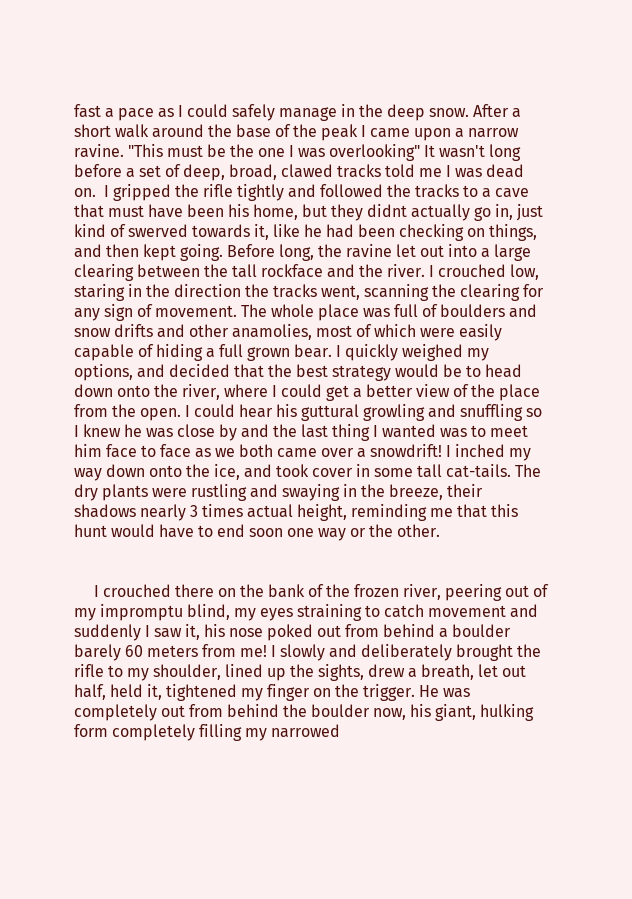fast a pace as I could safely manage in the deep snow. After a short walk around the base of the peak I came upon a narrow ravine. "This must be the one I was overlooking" It wasn't long before a set of deep, broad, clawed tracks told me I was dead on.  I gripped the rifle tightly and followed the tracks to a cave that must have been his home, but they didnt actually go in, just kind of swerved towards it, like he had been checking on things, and then kept going. Before long, the ravine let out into a large clearing between the tall rockface and the river. I crouched low, staring in the direction the tracks went, scanning the clearing for any sign of movement. The whole place was full of boulders and snow drifts and other anamolies, most of which were easily capable of hiding a full grown bear. I quickly weighed my options, and decided that the best strategy would be to head down onto the river, where I could get a better view of the place from the open. I could hear his guttural growling and snuffling so I knew he was close by and the last thing I wanted was to meet him face to face as we both came over a snowdrift! I inched my way down onto the ice, and took cover in some tall cat-tails. The dry plants were rustling and swaying in the breeze, their shadows nearly 3 times actual height, reminding me that this hunt would have to end soon one way or the other.


     I crouched there on the bank of the frozen river, peering out of my impromptu blind, my eyes straining to catch movement and suddenly I saw it, his nose poked out from behind a boulder barely 60 meters from me! I slowly and deliberately brought the rifle to my shoulder, lined up the sights, drew a breath, let out half, held it, tightened my finger on the trigger. He was completely out from behind the boulder now, his giant, hulking form completely filling my narrowed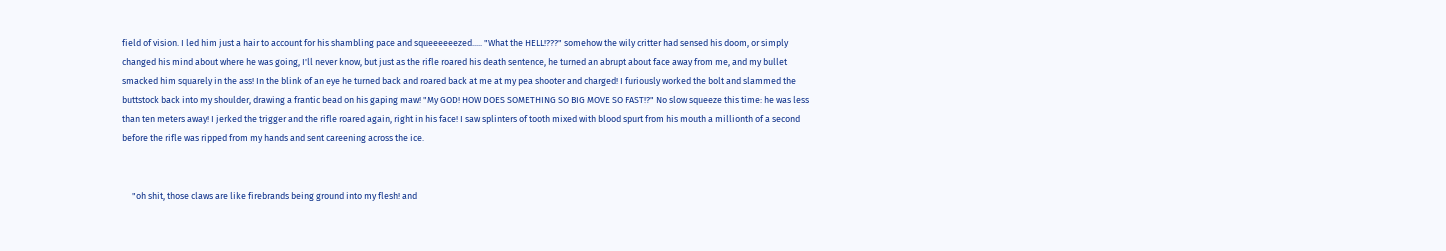field of vision. I led him just a hair to account for his shambling pace and squeeeeeezed..... "What the HELL!???" somehow the wily critter had sensed his doom, or simply changed his mind about where he was going, I'll never know, but just as the rifle roared his death sentence, he turned an abrupt about face away from me, and my bullet smacked him squarely in the ass! In the blink of an eye he turned back and roared back at me at my pea shooter and charged! I furiously worked the bolt and slammed the buttstock back into my shoulder, drawing a frantic bead on his gaping maw! "My GOD! HOW DOES SOMETHING SO BIG MOVE SO FAST!?" No slow squeeze this time: he was less than ten meters away! I jerked the trigger and the rifle roared again, right in his face! I saw splinters of tooth mixed with blood spurt from his mouth a millionth of a second before the rifle was ripped from my hands and sent careening across the ice.


     "oh shit, those claws are like firebrands being ground into my flesh! and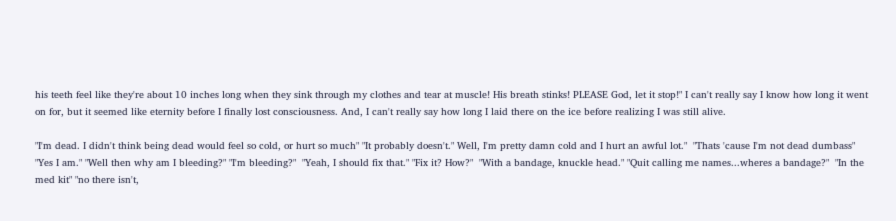his teeth feel like they're about 10 inches long when they sink through my clothes and tear at muscle! His breath stinks! PLEASE God, let it stop!" I can't really say I know how long it went on for, but it seemed like eternity before I finally lost consciousness. And, I can't really say how long I laid there on the ice before realizing I was still alive.

"I'm dead. I didn't think being dead would feel so cold, or hurt so much" "It probably doesn't." Well, I'm pretty damn cold and I hurt an awful lot."  "Thats 'cause I'm not dead dumbass" "Yes I am." "Well then why am I bleeding?" "I'm bleeding?"  "Yeah, I should fix that." "Fix it? How?"  "With a bandage, knuckle head." "Quit calling me names...wheres a bandage?"  "In the med kit" "no there isn't,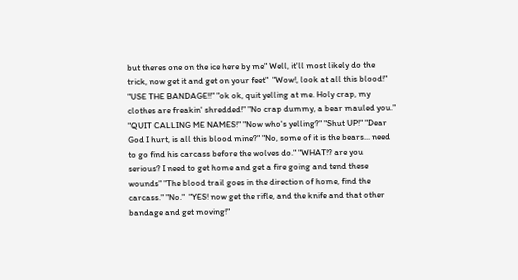but theres one on the ice here by me" Well, it'll most likely do the trick, now get it and get on your feet"  "Wow!, look at all this blood!"  "USE THE BANDAGE!!" "ok ok, quit yelling at me. Holy crap, my clothes are freakin' shredded!" "No crap dummy, a bear mauled you." "QUIT CALLING ME NAMES!" "Now who's yelling?" "Shut UP!" "Dear God I hurt, is all this blood mine?" "No, some of it is the bears... need to go find his carcass before the wolves do." "WHAT!? are you serious? I need to get home and get a fire going and tend these wounds" "The blood trail goes in the direction of home, find the carcass." "No."  "YES! now get the rifle, and the knife and that other bandage and get moving!"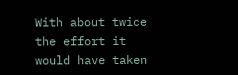With about twice the effort it would have taken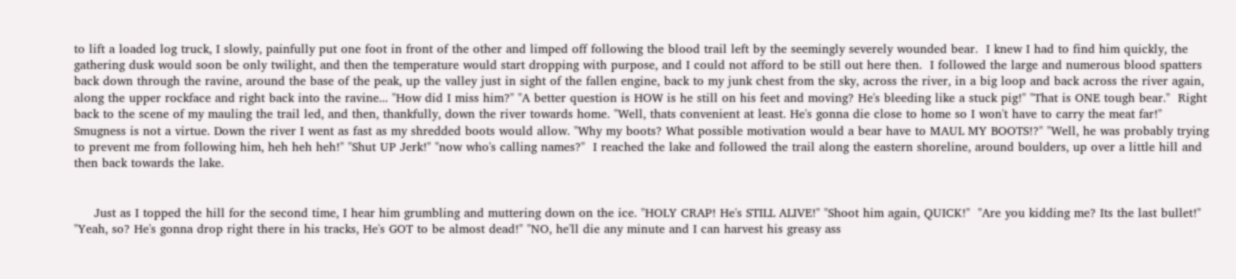to lift a loaded log truck, I slowly, painfully put one foot in front of the other and limped off following the blood trail left by the seemingly severely wounded bear.  I knew I had to find him quickly, the gathering dusk would soon be only twilight, and then the temperature would start dropping with purpose, and I could not afford to be still out here then.  I followed the large and numerous blood spatters back down through the ravine, around the base of the peak, up the valley just in sight of the fallen engine, back to my junk chest from the sky, across the river, in a big loop and back across the river again, along the upper rockface and right back into the ravine... "How did I miss him?" "A better question is HOW is he still on his feet and moving? He's bleeding like a stuck pig!" "That is ONE tough bear."  Right back to the scene of my mauling the trail led, and then, thankfully, down the river towards home. "Well, thats convenient at least. He's gonna die close to home so I won't have to carry the meat far!" Smugness is not a virtue. Down the river I went as fast as my shredded boots would allow. "Why my boots? What possible motivation would a bear have to MAUL MY BOOTS!?" "Well, he was probably trying to prevent me from following him, heh heh heh!" "Shut UP Jerk!" "now who's calling names?"  I reached the lake and followed the trail along the eastern shoreline, around boulders, up over a little hill and then back towards the lake.


     Just as I topped the hill for the second time, I hear him grumbling and muttering down on the ice. "HOLY CRAP! He's STILL ALIVE!" "Shoot him again, QUICK!"  "Are you kidding me? Its the last bullet!" "Yeah, so? He's gonna drop right there in his tracks, He's GOT to be almost dead!" "NO, he'll die any minute and I can harvest his greasy ass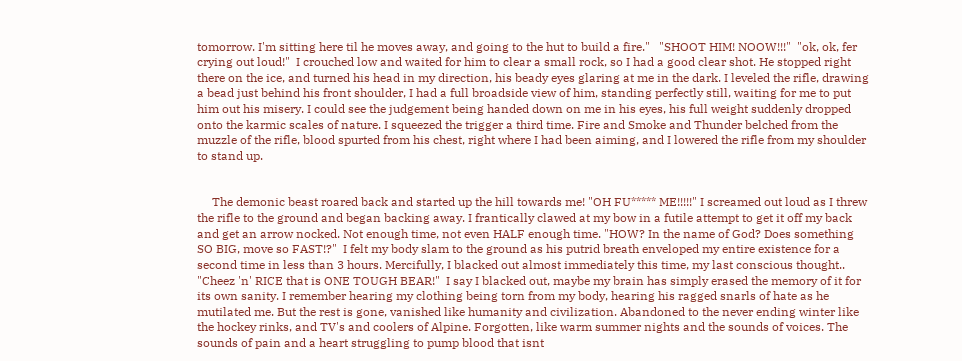tomorrow. I'm sitting here til he moves away, and going to the hut to build a fire."   "SHOOT HIM! NOOW!!!"  "ok, ok, fer crying out loud!"  I crouched low and waited for him to clear a small rock, so I had a good clear shot. He stopped right there on the ice, and turned his head in my direction, his beady eyes glaring at me in the dark. I leveled the rifle, drawing a bead just behind his front shoulder, I had a full broadside view of him, standing perfectly still, waiting for me to put him out his misery. I could see the judgement being handed down on me in his eyes, his full weight suddenly dropped onto the karmic scales of nature. I squeezed the trigger a third time. Fire and Smoke and Thunder belched from the muzzle of the rifle, blood spurted from his chest, right where I had been aiming, and I lowered the rifle from my shoulder to stand up.


     The demonic beast roared back and started up the hill towards me! "OH FU***** ME!!!!!" I screamed out loud as I threw the rifle to the ground and began backing away. I frantically clawed at my bow in a futile attempt to get it off my back and get an arrow nocked. Not enough time, not even HALF enough time. "HOW? In the name of God? Does something SO BIG, move so FAST!?"  I felt my body slam to the ground as his putrid breath enveloped my entire existence for a second time in less than 3 hours. Mercifully, I blacked out almost immediately this time, my last conscious thought.. "Cheez 'n' RICE that is ONE TOUGH BEAR!"  I say I blacked out, maybe my brain has simply erased the memory of it for its own sanity. I remember hearing my clothing being torn from my body, hearing his ragged snarls of hate as he mutilated me. But the rest is gone, vanished like humanity and civilization. Abandoned to the never ending winter like the hockey rinks, and TV's and coolers of Alpine. Forgotten, like warm summer nights and the sounds of voices. The sounds of pain and a heart struggling to pump blood that isnt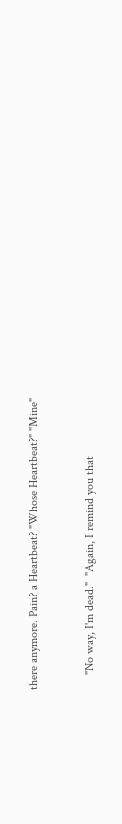there anymore. Pain? a Heartbeat? "Whose Heartbeat?" "Mine"


     "No way, I'm dead."  "Again, I remind you that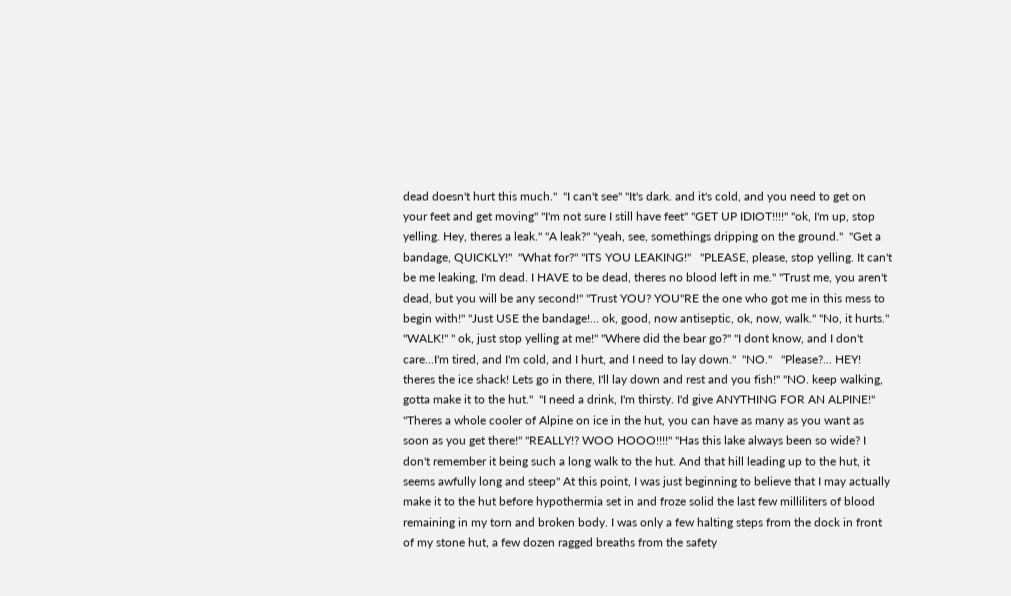dead doesn't hurt this much."  "I can't see" "It's dark. and it's cold, and you need to get on your feet and get moving" "I'm not sure I still have feet" "GET UP IDIOT!!!!" "ok, I'm up, stop yelling. Hey, theres a leak." "A leak?" "yeah, see, somethings dripping on the ground."  "Get a bandage, QUICKLY!"  "What for?" "ITS YOU LEAKING!"   "PLEASE, please, stop yelling. It can't be me leaking, I'm dead. I HAVE to be dead, theres no blood left in me." "Trust me, you aren't dead, but you will be any second!" "Trust YOU? YOU"RE the one who got me in this mess to begin with!" "Just USE the bandage!... ok, good, now antiseptic, ok, now, walk." "No, it hurts."  "WALK!" " ok, just stop yelling at me!" "Where did the bear go?" "I dont know, and I don't care...I'm tired, and I'm cold, and I hurt, and I need to lay down."  "NO."   "Please?... HEY! theres the ice shack! Lets go in there, I'll lay down and rest and you fish!" "NO. keep walking, gotta make it to the hut."  "I need a drink, I'm thirsty. I'd give ANYTHING FOR AN ALPINE!"  "Theres a whole cooler of Alpine on ice in the hut, you can have as many as you want as soon as you get there!" "REALLY!? WOO HOOO!!!!" "Has this lake always been so wide? I don't remember it being such a long walk to the hut. And that hill leading up to the hut, it seems awfully long and steep" At this point, I was just beginning to believe that I may actually make it to the hut before hypothermia set in and froze solid the last few milliliters of blood remaining in my torn and broken body. I was only a few halting steps from the dock in front of my stone hut, a few dozen ragged breaths from the safety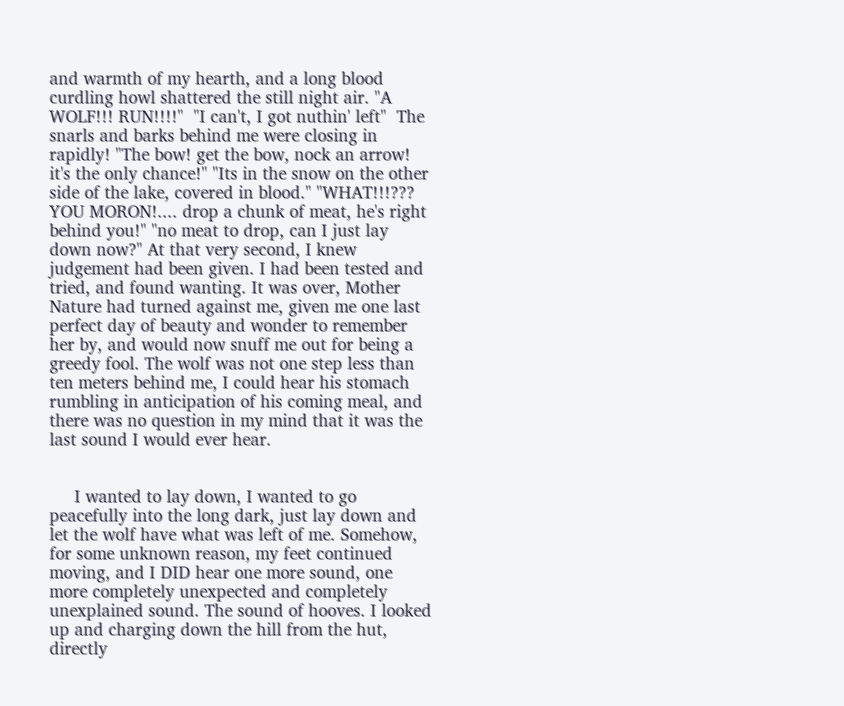and warmth of my hearth, and a long blood curdling howl shattered the still night air. "A WOLF!!! RUN!!!!"  "I can't, I got nuthin' left"  The snarls and barks behind me were closing in rapidly! "The bow! get the bow, nock an arrow! it's the only chance!" "Its in the snow on the other side of the lake, covered in blood." "WHAT!!!??? YOU MORON!.... drop a chunk of meat, he's right behind you!" "no meat to drop, can I just lay down now?" At that very second, I knew judgement had been given. I had been tested and tried, and found wanting. It was over, Mother Nature had turned against me, given me one last perfect day of beauty and wonder to remember her by, and would now snuff me out for being a greedy fool. The wolf was not one step less than ten meters behind me, I could hear his stomach rumbling in anticipation of his coming meal, and there was no question in my mind that it was the last sound I would ever hear.


     I wanted to lay down, I wanted to go peacefully into the long dark, just lay down and let the wolf have what was left of me. Somehow, for some unknown reason, my feet continued moving, and I DID hear one more sound, one more completely unexpected and completely unexplained sound. The sound of hooves. I looked up and charging down the hill from the hut, directly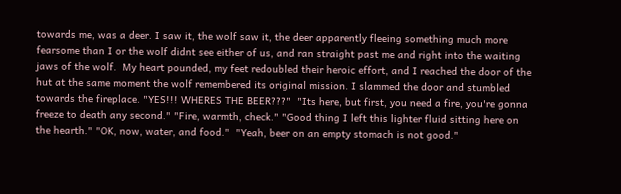towards me, was a deer. I saw it, the wolf saw it, the deer apparently fleeing something much more fearsome than I or the wolf didnt see either of us, and ran straight past me and right into the waiting jaws of the wolf.  My heart pounded, my feet redoubled their heroic effort, and I reached the door of the hut at the same moment the wolf remembered its original mission. I slammed the door and stumbled towards the fireplace. "YES!!! WHERES THE BEER???"  "Its here, but first, you need a fire, you're gonna freeze to death any second." "Fire, warmth, check." "Good thing I left this lighter fluid sitting here on the hearth." "OK, now, water, and food."  "Yeah, beer on an empty stomach is not good."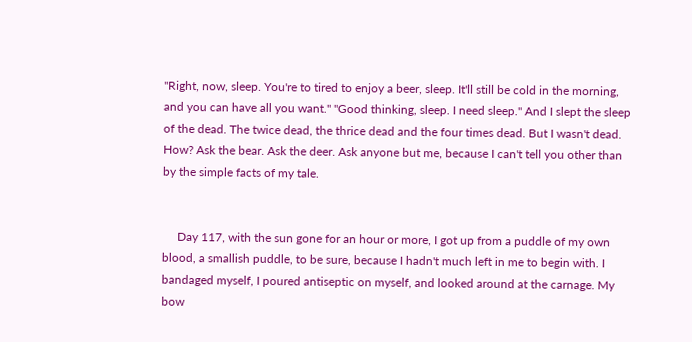"Right, now, sleep. You're to tired to enjoy a beer, sleep. It'll still be cold in the morning, and you can have all you want." "Good thinking, sleep. I need sleep." And I slept the sleep of the dead. The twice dead, the thrice dead and the four times dead. But I wasn't dead. How? Ask the bear. Ask the deer. Ask anyone but me, because I can't tell you other than by the simple facts of my tale.


     Day 117, with the sun gone for an hour or more, I got up from a puddle of my own blood, a smallish puddle, to be sure, because I hadn't much left in me to begin with. I bandaged myself, I poured antiseptic on myself, and looked around at the carnage. My bow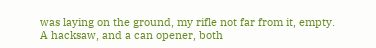was laying on the ground, my rifle not far from it, empty. A hacksaw, and a can opener, both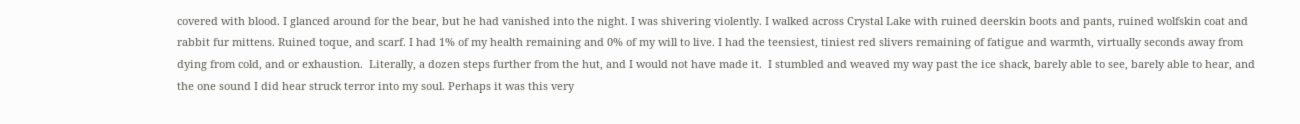covered with blood. I glanced around for the bear, but he had vanished into the night. I was shivering violently. I walked across Crystal Lake with ruined deerskin boots and pants, ruined wolfskin coat and rabbit fur mittens. Ruined toque, and scarf. I had 1% of my health remaining and 0% of my will to live. I had the teensiest, tiniest red slivers remaining of fatigue and warmth, virtually seconds away from dying from cold, and or exhaustion.  Literally, a dozen steps further from the hut, and I would not have made it.  I stumbled and weaved my way past the ice shack, barely able to see, barely able to hear, and the one sound I did hear struck terror into my soul. Perhaps it was this very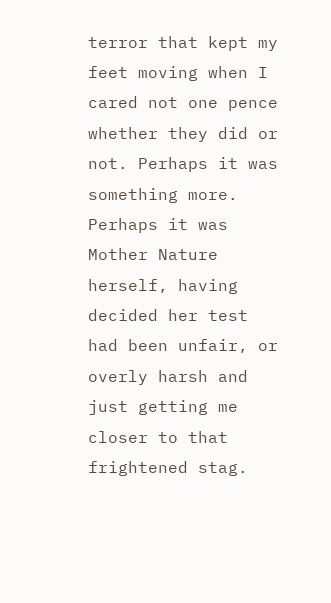terror that kept my feet moving when I cared not one pence whether they did or not. Perhaps it was something more. Perhaps it was Mother Nature herself, having decided her test had been unfair, or overly harsh and just getting me closer to that frightened stag.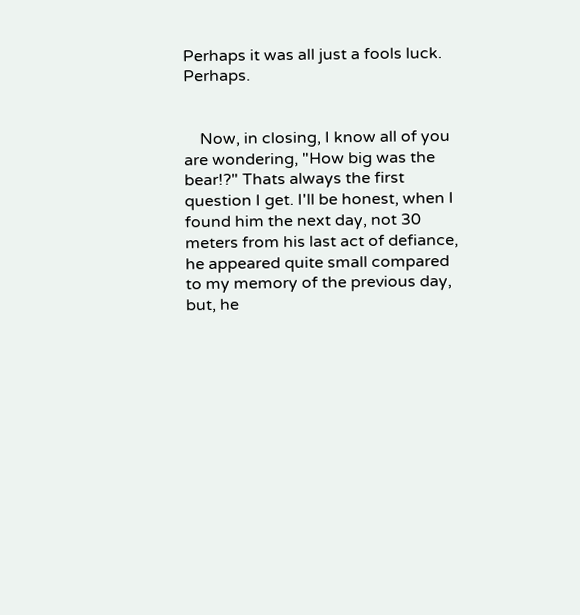Perhaps it was all just a fools luck. Perhaps.


    Now, in closing, I know all of you are wondering, "How big was the bear!?" Thats always the first question I get. I'll be honest, when I found him the next day, not 30 meters from his last act of defiance, he appeared quite small compared to my memory of the previous day, but, he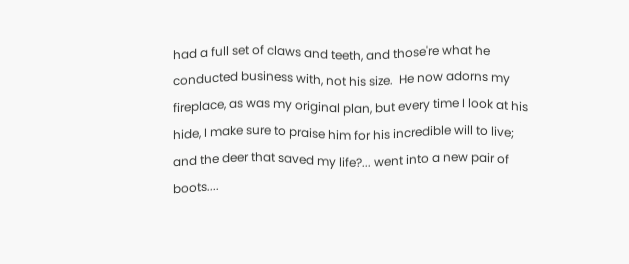had a full set of claws and teeth, and those're what he conducted business with, not his size.  He now adorns my fireplace, as was my original plan, but every time I look at his hide, I make sure to praise him for his incredible will to live; and the deer that saved my life?... went into a new pair of boots....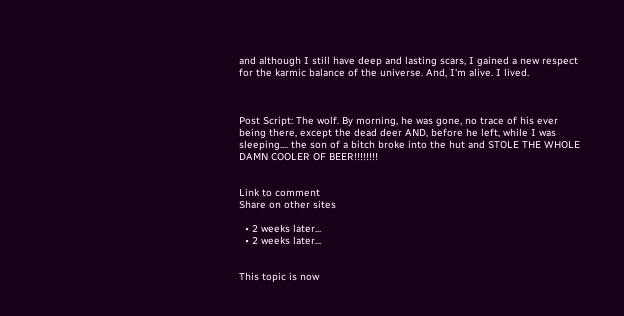and although I still have deep and lasting scars, I gained a new respect for the karmic balance of the universe. And, I'm alive. I lived.



Post Script: The wolf. By morning, he was gone, no trace of his ever being there, except the dead deer AND, before he left, while I was sleeping.... the son of a bitch broke into the hut and STOLE THE WHOLE DAMN COOLER OF BEER!!!!!!!!


Link to comment
Share on other sites

  • 2 weeks later...
  • 2 weeks later...


This topic is now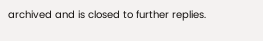archived and is closed to further replies.